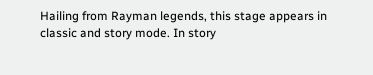Hailing from Rayman legends, this stage appears in classic and story mode. In story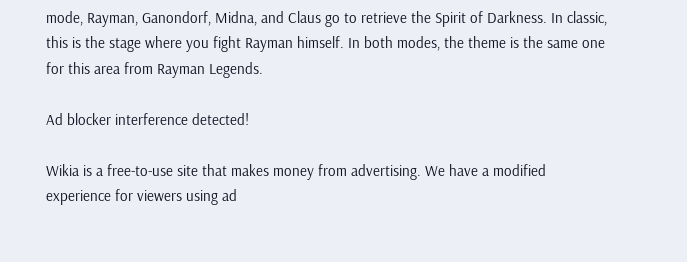mode, Rayman, Ganondorf, Midna, and Claus go to retrieve the Spirit of Darkness. In classic, this is the stage where you fight Rayman himself. In both modes, the theme is the same one for this area from Rayman Legends.

Ad blocker interference detected!

Wikia is a free-to-use site that makes money from advertising. We have a modified experience for viewers using ad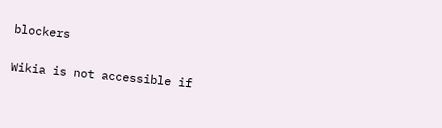blockers

Wikia is not accessible if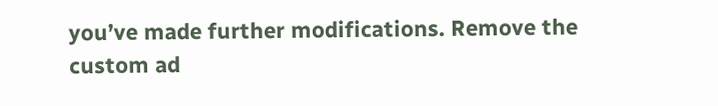you’ve made further modifications. Remove the custom ad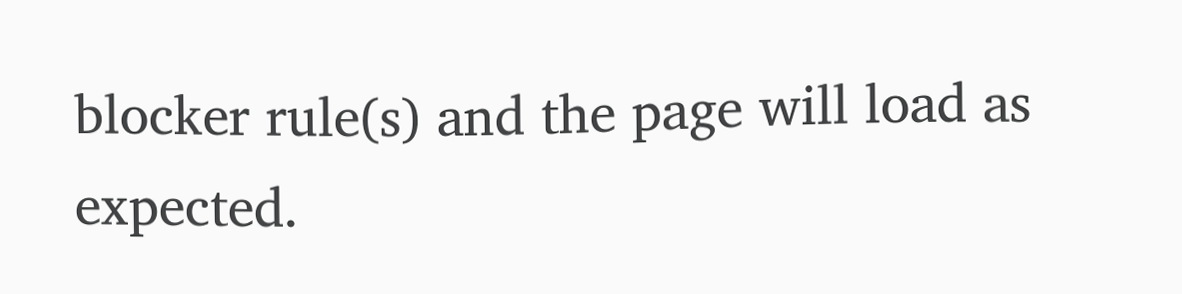blocker rule(s) and the page will load as expected.